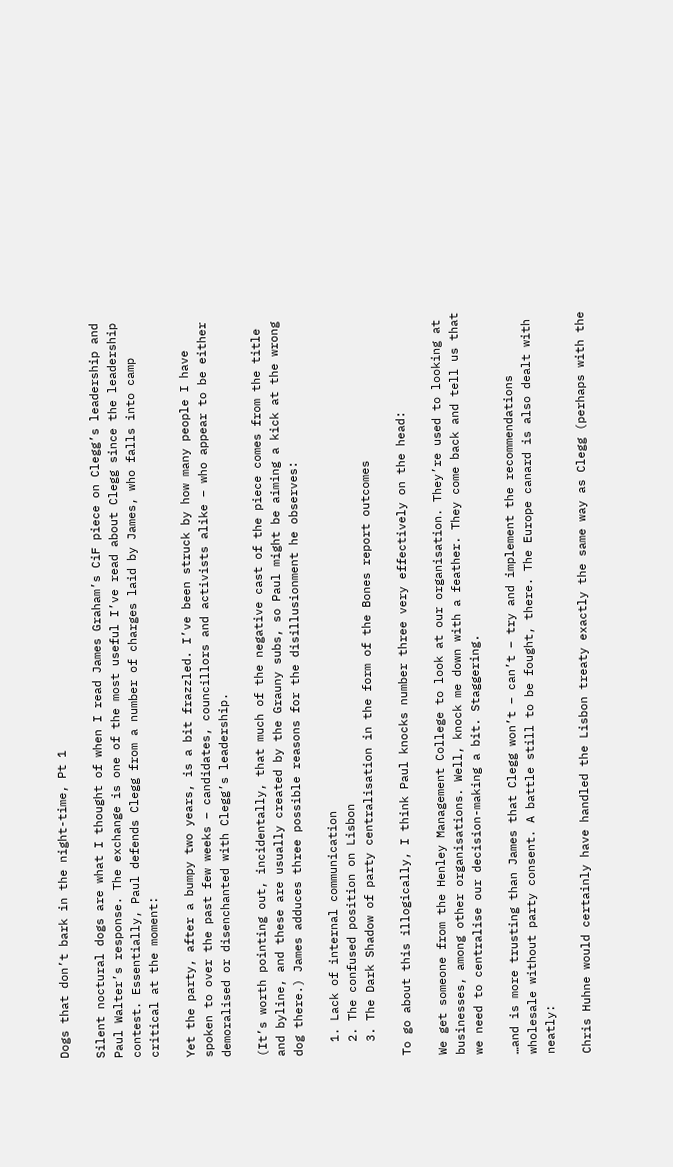Dogs that don’t bark in the night-time, Pt 1

Silent noctural dogs are what I thought of when I read James Graham’s CiF piece on Clegg’s leadership and Paul Walter’s response. The exchange is one of the most useful I’ve read about Clegg since the leadership contest. Essentially, Paul defends Clegg from a number of charges laid by James, who falls into camp critical at the moment:

Yet the party, after a bumpy two years, is a bit frazzled. I’ve been struck by how many people I have spoken to over the past few weeks – candidates, councillors and activists alike – who appear to be either demoralised or disenchanted with Clegg’s leadership.

(It’s worth pointing out, incidentally, that much of the negative cast of the piece comes from the title and byline, and these are usually created by the Grauny subs, so Paul might be aiming a kick at the wrong dog there.) James adduces three possible reasons for the disillusionment he observes:

  1. Lack of internal communication
  2. The confused position on Lisbon
  3. The Dark Shadow of party centralisation in the form of the Bones report outcomes

To go about this illogically, I think Paul knocks number three very effectively on the head:

We get someone from the Henley Management College to look at our organisation. They’re used to looking at businesses, among other organisations. Well, knock me down with a feather. They come back and tell us that we need to centralise our decision-making a bit. Staggering.

…and is more trusting than James that Clegg won’t – can’t – try and implement the recommendations wholesale without party consent. A battle still to be fought, there. The Europe canard is also dealt with neatly:

Chris Huhne would certainly have handled the Lisbon treaty exactly the same way as Clegg (perhaps with the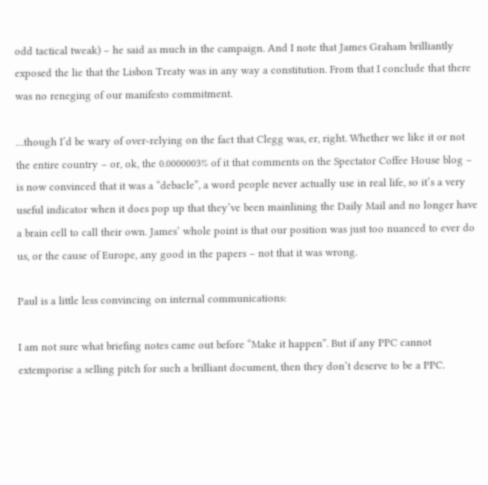odd tactical tweak) – he said as much in the campaign. And I note that James Graham brilliantly exposed the lie that the Lisbon Treaty was in any way a constitution. From that I conclude that there was no reneging of our manifesto commitment.

…though I’d be wary of over-relying on the fact that Clegg was, er, right. Whether we like it or not the entire country – or, ok, the 0.0000003% of it that comments on the Spectator Coffee House blog – is now convinced that it was a “debacle”, a word people never actually use in real life, so it’s a very useful indicator when it does pop up that they’ve been mainlining the Daily Mail and no longer have a brain cell to call their own. James’ whole point is that our position was just too nuanced to ever do us, or the cause of Europe, any good in the papers – not that it was wrong.

Paul is a little less convincing on internal communications:

I am not sure what briefing notes came out before “Make it happen”. But if any PPC cannot extemporise a selling pitch for such a brilliant document, then they don’t deserve to be a PPC.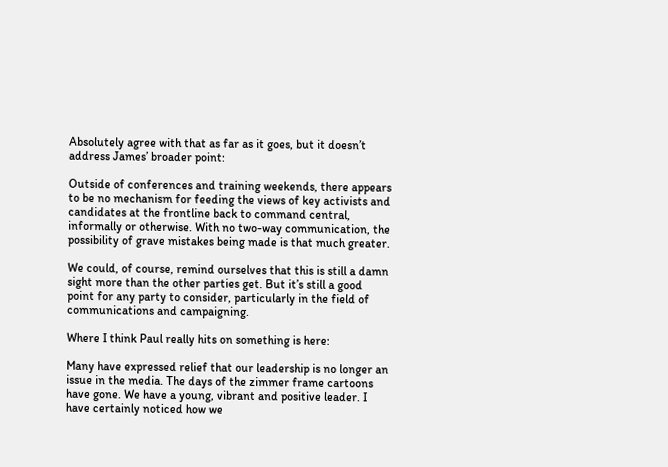Absolutely agree with that as far as it goes, but it doesn’t address James’ broader point:

Outside of conferences and training weekends, there appears to be no mechanism for feeding the views of key activists and candidates at the frontline back to command central, informally or otherwise. With no two-way communication, the possibility of grave mistakes being made is that much greater.

We could, of course, remind ourselves that this is still a damn sight more than the other parties get. But it’s still a good point for any party to consider, particularly in the field of communications and campaigning.

Where I think Paul really hits on something is here:

Many have expressed relief that our leadership is no longer an issue in the media. The days of the zimmer frame cartoons have gone. We have a young, vibrant and positive leader. I have certainly noticed how we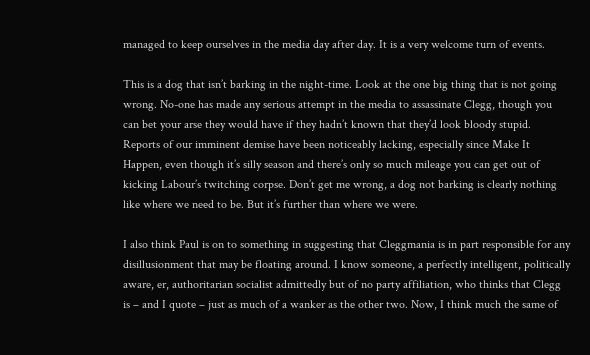managed to keep ourselves in the media day after day. It is a very welcome turn of events.

This is a dog that isn’t barking in the night-time. Look at the one big thing that is not going wrong. No-one has made any serious attempt in the media to assassinate Clegg, though you can bet your arse they would have if they hadn’t known that they’d look bloody stupid. Reports of our imminent demise have been noticeably lacking, especially since Make It Happen, even though it’s silly season and there’s only so much mileage you can get out of kicking Labour’s twitching corpse. Don’t get me wrong, a dog not barking is clearly nothing like where we need to be. But it’s further than where we were.

I also think Paul is on to something in suggesting that Cleggmania is in part responsible for any disillusionment that may be floating around. I know someone, a perfectly intelligent, politically aware, er, authoritarian socialist admittedly but of no party affiliation, who thinks that Clegg is – and I quote – just as much of a wanker as the other two. Now, I think much the same of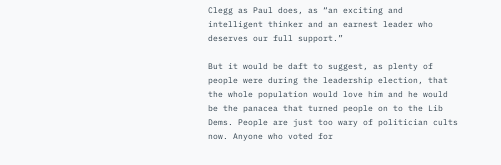Clegg as Paul does, as “an exciting and intelligent thinker and an earnest leader who deserves our full support.”

But it would be daft to suggest, as plenty of people were during the leadership election, that the whole population would love him and he would be the panacea that turned people on to the Lib Dems. People are just too wary of politician cults now. Anyone who voted for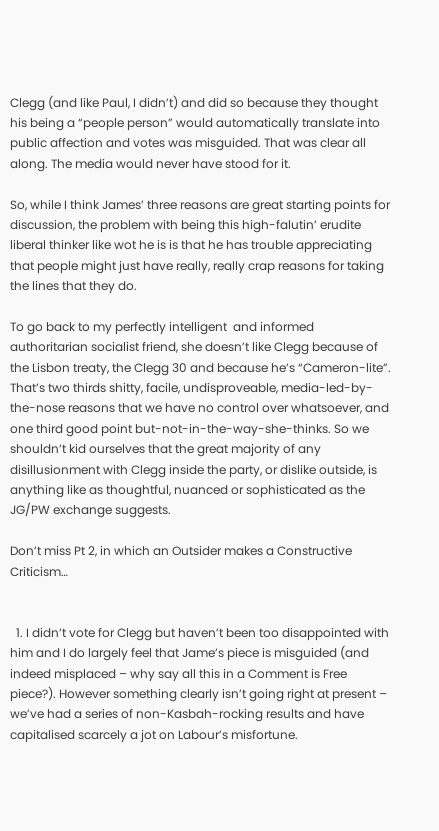Clegg (and like Paul, I didn’t) and did so because they thought his being a “people person” would automatically translate into public affection and votes was misguided. That was clear all along. The media would never have stood for it.

So, while I think James’ three reasons are great starting points for discussion, the problem with being this high-falutin’ erudite liberal thinker like wot he is is that he has trouble appreciating that people might just have really, really crap reasons for taking the lines that they do.

To go back to my perfectly intelligent  and informed authoritarian socialist friend, she doesn’t like Clegg because of the Lisbon treaty, the Clegg 30 and because he’s “Cameron-lite”. That’s two thirds shitty, facile, undisproveable, media-led-by-the-nose reasons that we have no control over whatsoever, and one third good point but-not-in-the-way-she-thinks. So we shouldn’t kid ourselves that the great majority of any disillusionment with Clegg inside the party, or dislike outside, is anything like as thoughtful, nuanced or sophisticated as the JG/PW exchange suggests.

Don’t miss Pt 2, in which an Outsider makes a Constructive Criticism…


  1. I didn’t vote for Clegg but haven’t been too disappointed with him and I do largely feel that Jame’s piece is misguided (and indeed misplaced – why say all this in a Comment is Free piece?). However something clearly isn’t going right at present – we’ve had a series of non-Kasbah-rocking results and have capitalised scarcely a jot on Labour’s misfortune.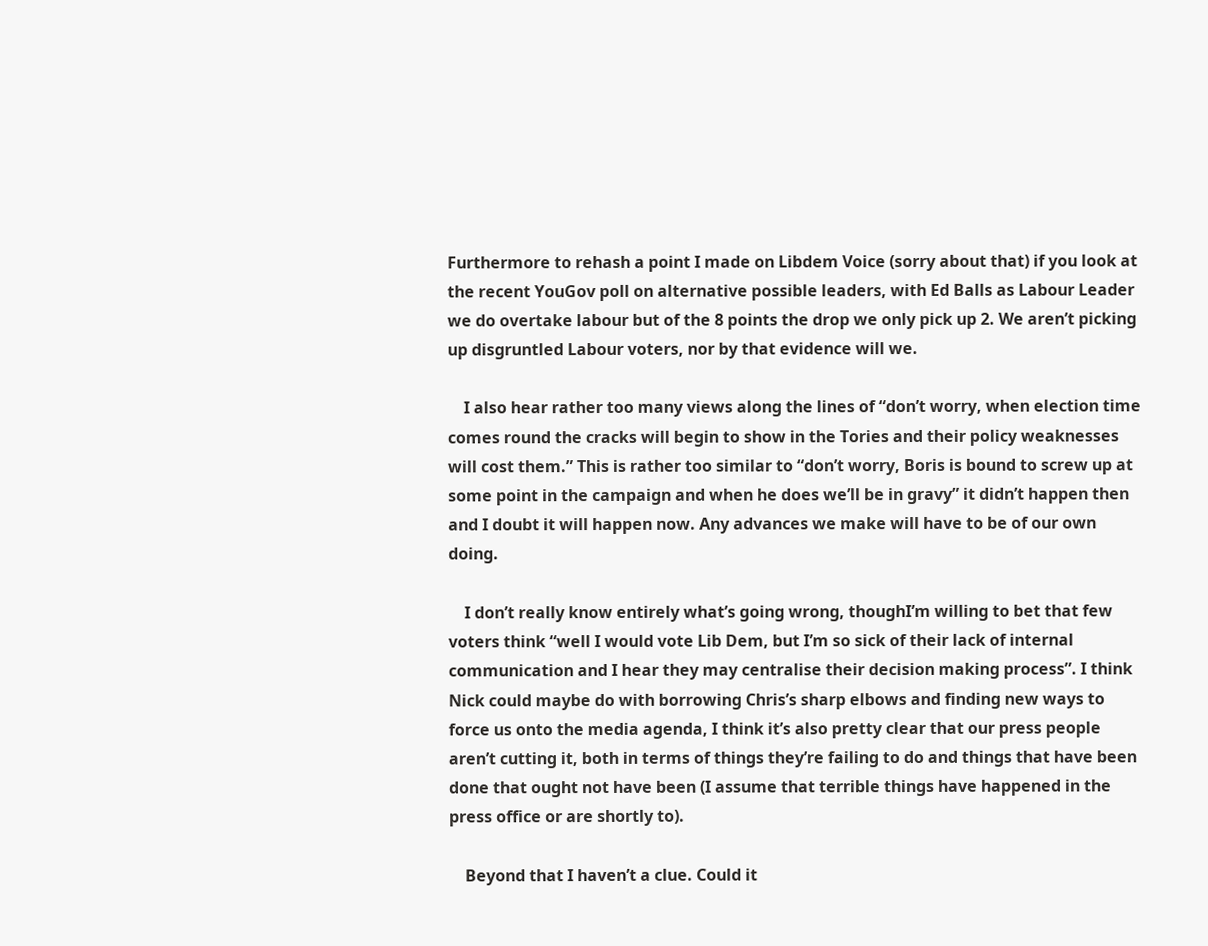Furthermore to rehash a point I made on Libdem Voice (sorry about that) if you look at the recent YouGov poll on alternative possible leaders, with Ed Balls as Labour Leader we do overtake labour but of the 8 points the drop we only pick up 2. We aren’t picking up disgruntled Labour voters, nor by that evidence will we.

    I also hear rather too many views along the lines of “don’t worry, when election time comes round the cracks will begin to show in the Tories and their policy weaknesses will cost them.” This is rather too similar to “don’t worry, Boris is bound to screw up at some point in the campaign and when he does we’ll be in gravy” it didn’t happen then and I doubt it will happen now. Any advances we make will have to be of our own doing.

    I don’t really know entirely what’s going wrong, thoughI’m willing to bet that few voters think “well I would vote Lib Dem, but I’m so sick of their lack of internal communication and I hear they may centralise their decision making process”. I think Nick could maybe do with borrowing Chris’s sharp elbows and finding new ways to force us onto the media agenda, I think it’s also pretty clear that our press people aren’t cutting it, both in terms of things they’re failing to do and things that have been done that ought not have been (I assume that terrible things have happened in the press office or are shortly to).

    Beyond that I haven’t a clue. Could it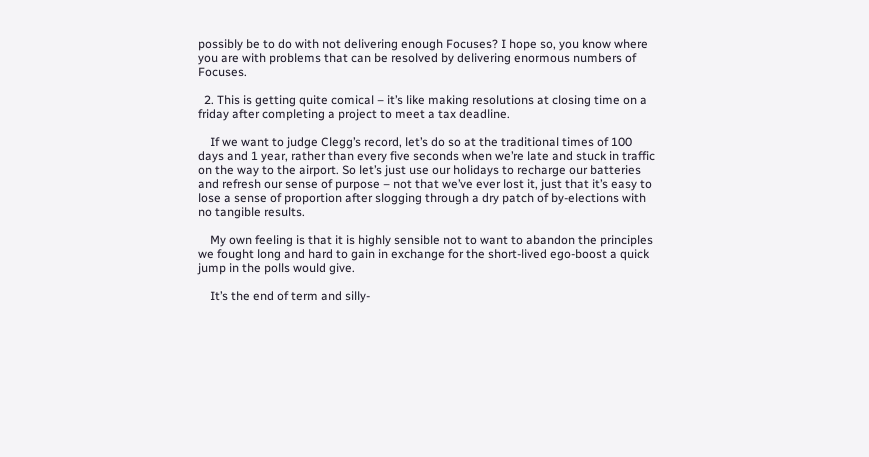possibly be to do with not delivering enough Focuses? I hope so, you know where you are with problems that can be resolved by delivering enormous numbers of Focuses.

  2. This is getting quite comical – it’s like making resolutions at closing time on a friday after completing a project to meet a tax deadline.

    If we want to judge Clegg’s record, let’s do so at the traditional times of 100 days and 1 year, rather than every five seconds when we’re late and stuck in traffic on the way to the airport. So let’s just use our holidays to recharge our batteries and refresh our sense of purpose – not that we’ve ever lost it, just that it’s easy to lose a sense of proportion after slogging through a dry patch of by-elections with no tangible results.

    My own feeling is that it is highly sensible not to want to abandon the principles we fought long and hard to gain in exchange for the short-lived ego-boost a quick jump in the polls would give.

    It’s the end of term and silly-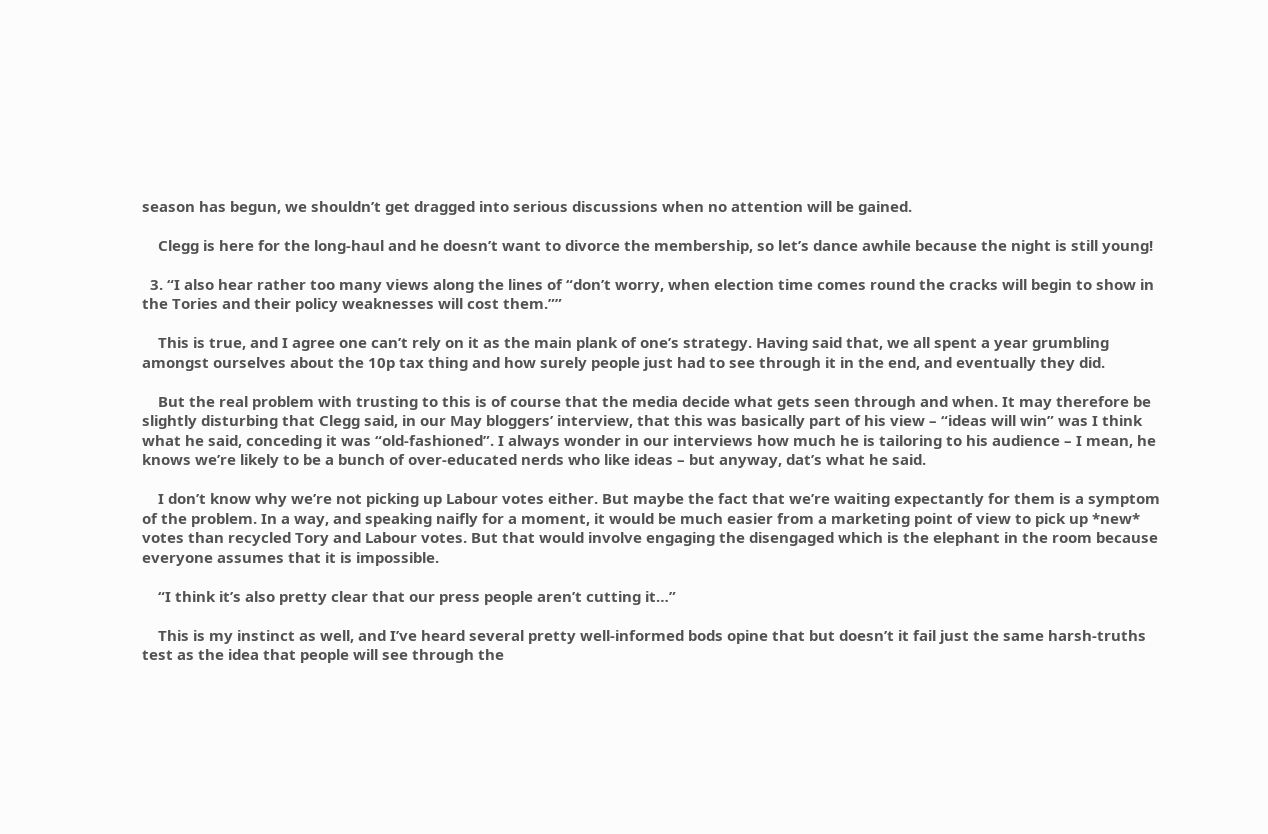season has begun, we shouldn’t get dragged into serious discussions when no attention will be gained.

    Clegg is here for the long-haul and he doesn’t want to divorce the membership, so let’s dance awhile because the night is still young!

  3. “I also hear rather too many views along the lines of “don’t worry, when election time comes round the cracks will begin to show in the Tories and their policy weaknesses will cost them.””

    This is true, and I agree one can’t rely on it as the main plank of one’s strategy. Having said that, we all spent a year grumbling amongst ourselves about the 10p tax thing and how surely people just had to see through it in the end, and eventually they did.

    But the real problem with trusting to this is of course that the media decide what gets seen through and when. It may therefore be slightly disturbing that Clegg said, in our May bloggers’ interview, that this was basically part of his view – “ideas will win” was I think what he said, conceding it was “old-fashioned”. I always wonder in our interviews how much he is tailoring to his audience – I mean, he knows we’re likely to be a bunch of over-educated nerds who like ideas – but anyway, dat’s what he said.

    I don’t know why we’re not picking up Labour votes either. But maybe the fact that we’re waiting expectantly for them is a symptom of the problem. In a way, and speaking naifly for a moment, it would be much easier from a marketing point of view to pick up *new* votes than recycled Tory and Labour votes. But that would involve engaging the disengaged which is the elephant in the room because everyone assumes that it is impossible.

    “I think it’s also pretty clear that our press people aren’t cutting it…”

    This is my instinct as well, and I’ve heard several pretty well-informed bods opine that but doesn’t it fail just the same harsh-truths test as the idea that people will see through the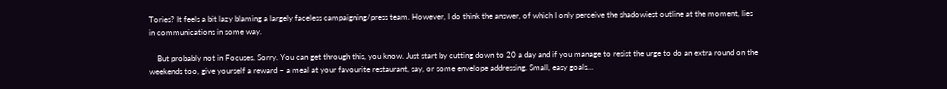Tories? It feels a bit lazy blaming a largely faceless campaigning/press team. However, I do think the answer, of which I only perceive the shadowiest outline at the moment, lies in communications in some way.

    But probably not in Focuses. Sorry. You can get through this, you know. Just start by cutting down to 20 a day and if you manage to resist the urge to do an extra round on the weekends too, give yourself a reward – a meal at your favourite restaurant, say, or some envelope addressing. Small, easy goals…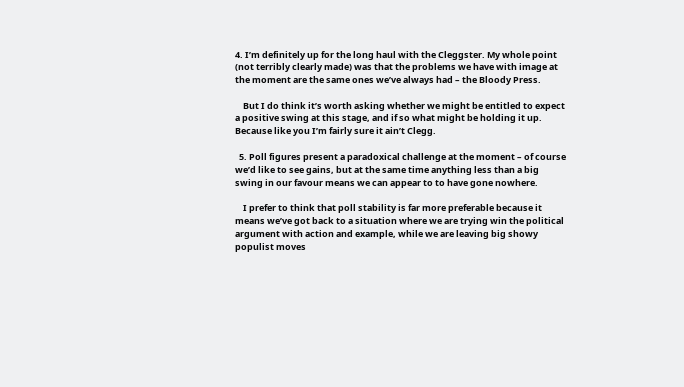4. I’m definitely up for the long haul with the Cleggster. My whole point (not terribly clearly made) was that the problems we have with image at the moment are the same ones we’ve always had – the Bloody Press.

    But I do think it’s worth asking whether we might be entitled to expect a positive swing at this stage, and if so what might be holding it up. Because like you I’m fairly sure it ain’t Clegg.

  5. Poll figures present a paradoxical challenge at the moment – of course we’d like to see gains, but at the same time anything less than a big swing in our favour means we can appear to to have gone nowhere.

    I prefer to think that poll stability is far more preferable because it means we’ve got back to a situation where we are trying win the political argument with action and example, while we are leaving big showy populist moves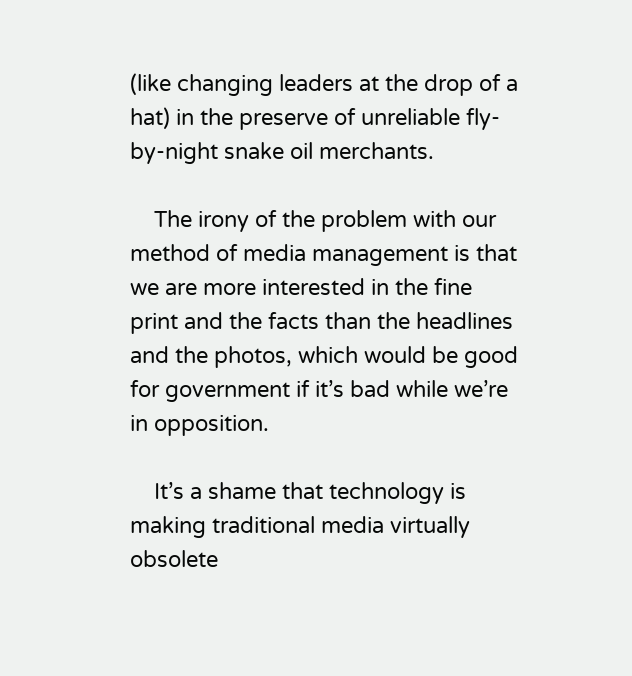(like changing leaders at the drop of a hat) in the preserve of unreliable fly-by-night snake oil merchants.

    The irony of the problem with our method of media management is that we are more interested in the fine print and the facts than the headlines and the photos, which would be good for government if it’s bad while we’re in opposition.

    It’s a shame that technology is making traditional media virtually obsolete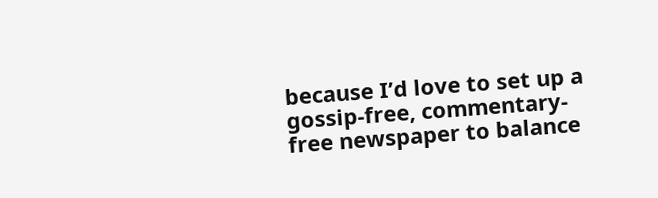because I’d love to set up a gossip-free, commentary-free newspaper to balance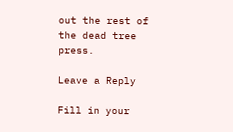out the rest of the dead tree press.

Leave a Reply

Fill in your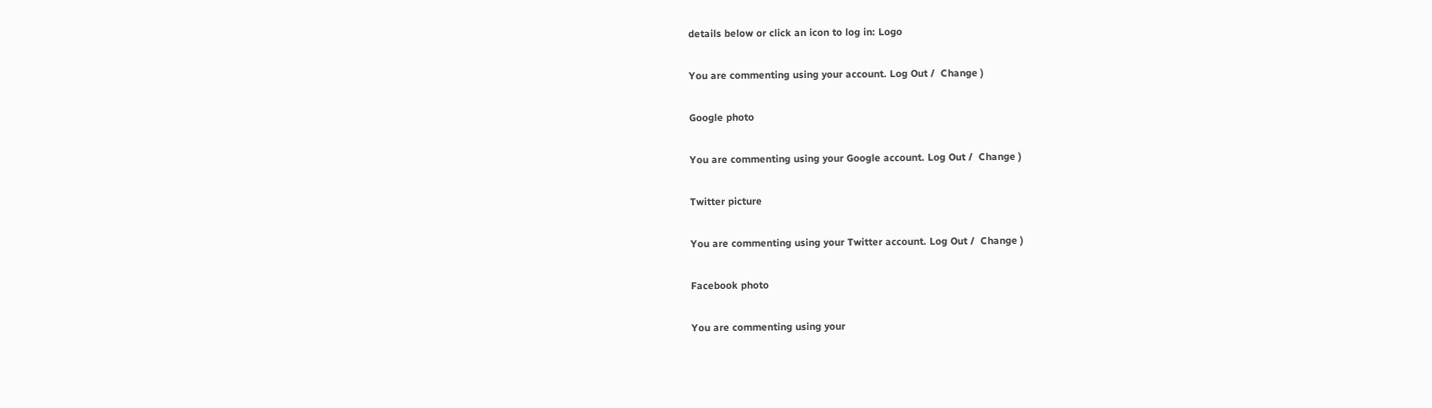details below or click an icon to log in: Logo

You are commenting using your account. Log Out /  Change )

Google photo

You are commenting using your Google account. Log Out /  Change )

Twitter picture

You are commenting using your Twitter account. Log Out /  Change )

Facebook photo

You are commenting using your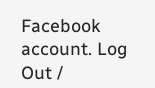Facebook account. Log Out /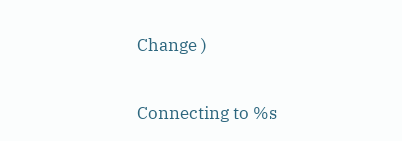Change )

Connecting to %s